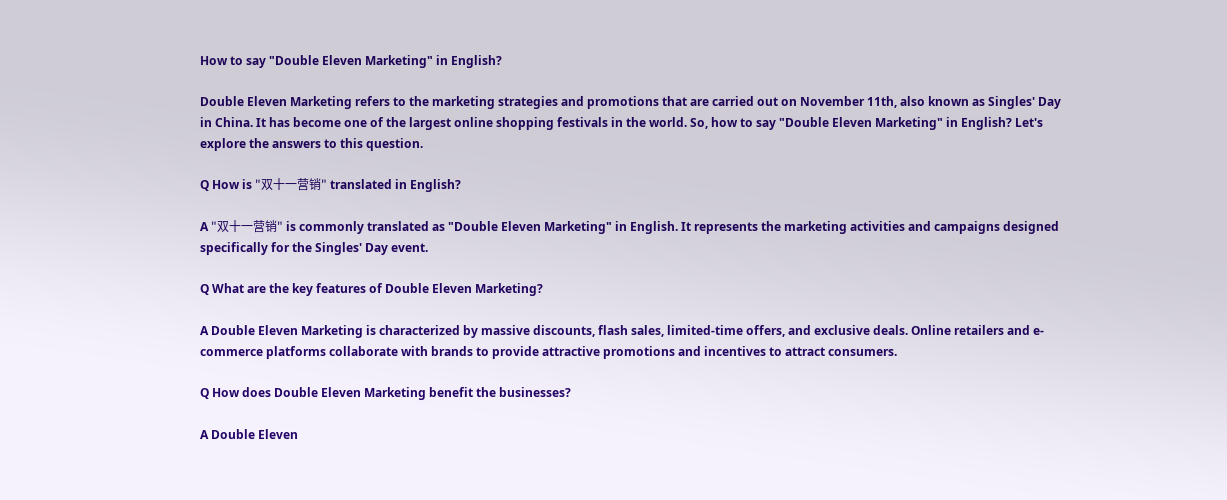How to say "Double Eleven Marketing" in English?

Double Eleven Marketing refers to the marketing strategies and promotions that are carried out on November 11th, also known as Singles' Day in China. It has become one of the largest online shopping festivals in the world. So, how to say "Double Eleven Marketing" in English? Let's explore the answers to this question.

Q How is "双十一营销" translated in English?

A "双十一营销" is commonly translated as "Double Eleven Marketing" in English. It represents the marketing activities and campaigns designed specifically for the Singles' Day event.

Q What are the key features of Double Eleven Marketing?

A Double Eleven Marketing is characterized by massive discounts, flash sales, limited-time offers, and exclusive deals. Online retailers and e-commerce platforms collaborate with brands to provide attractive promotions and incentives to attract consumers.

Q How does Double Eleven Marketing benefit the businesses?

A Double Eleven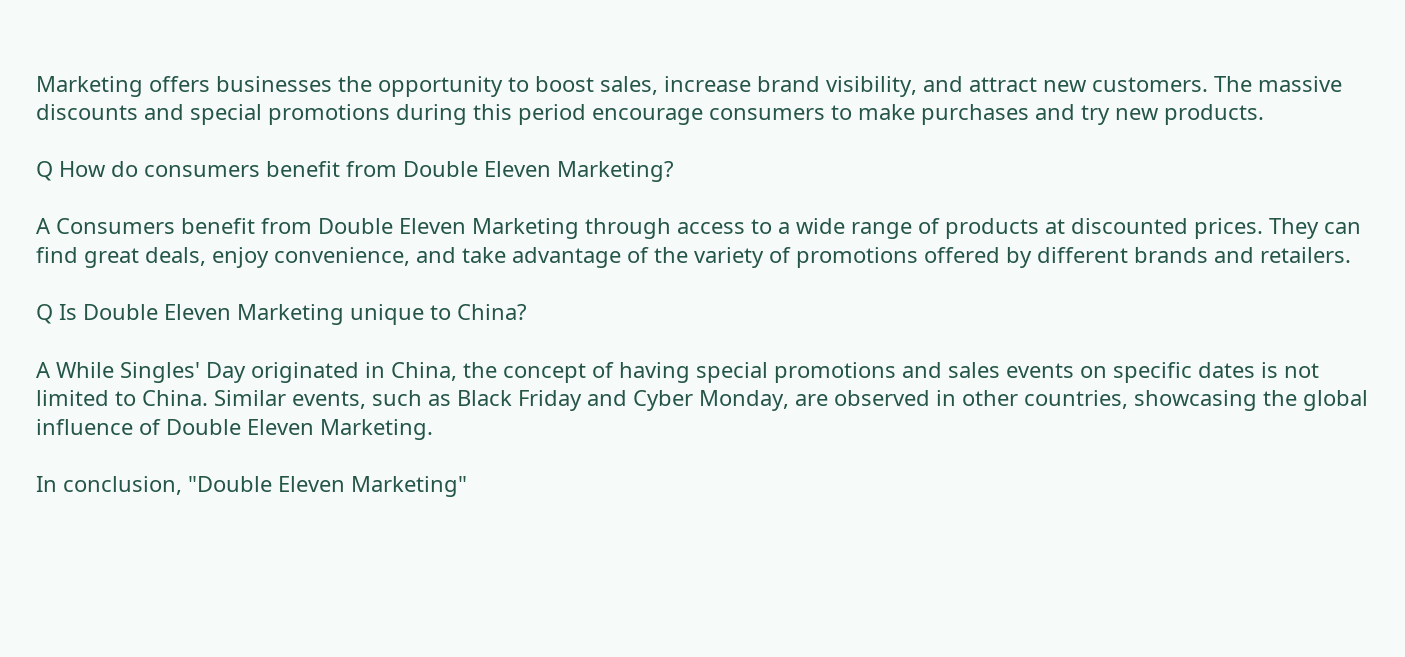Marketing offers businesses the opportunity to boost sales, increase brand visibility, and attract new customers. The massive discounts and special promotions during this period encourage consumers to make purchases and try new products.

Q How do consumers benefit from Double Eleven Marketing?

A Consumers benefit from Double Eleven Marketing through access to a wide range of products at discounted prices. They can find great deals, enjoy convenience, and take advantage of the variety of promotions offered by different brands and retailers.

Q Is Double Eleven Marketing unique to China?

A While Singles' Day originated in China, the concept of having special promotions and sales events on specific dates is not limited to China. Similar events, such as Black Friday and Cyber Monday, are observed in other countries, showcasing the global influence of Double Eleven Marketing.

In conclusion, "Double Eleven Marketing"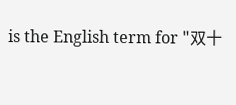is the English term for "双十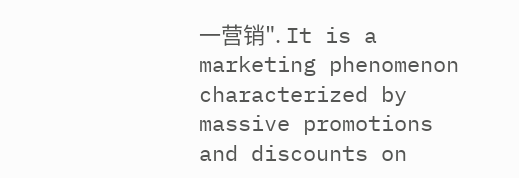一营销". It is a marketing phenomenon characterized by massive promotions and discounts on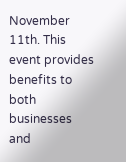November 11th. This event provides benefits to both businesses and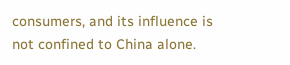consumers, and its influence is not confined to China alone.